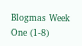Blogmas Week One (1-8)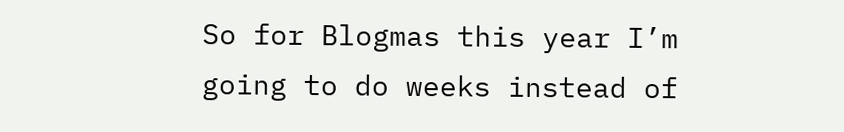So for Blogmas this year I’m going to do weeks instead of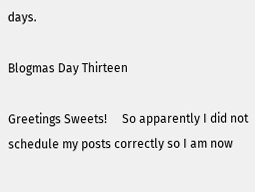days.

Blogmas Day Thirteen

Greetings Sweets!     So apparently I did not schedule my posts correctly so I am now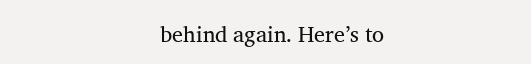behind again. Here’s to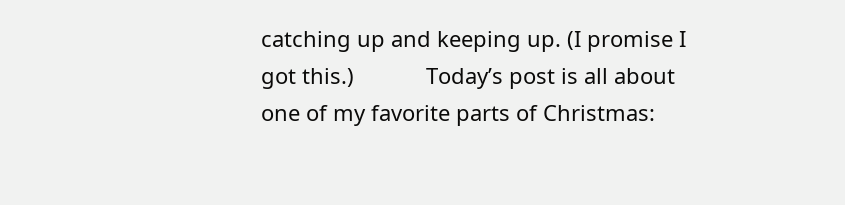catching up and keeping up. (I promise I got this.)            Today’s post is all about one of my favorite parts of Christmas: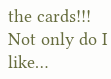the cards!!! Not only do I like…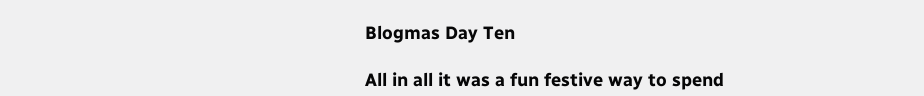Blogmas Day Ten

All in all it was a fun festive way to spend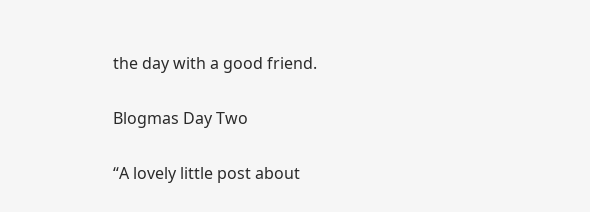the day with a good friend.

Blogmas Day Two

“A lovely little post about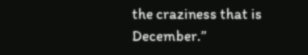the craziness that is December.”